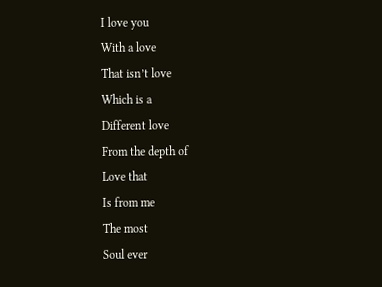I love you
With a love
That isn’t love
Which is a
Different love
From the depth of
Love that
Is from me
The most
Soul ever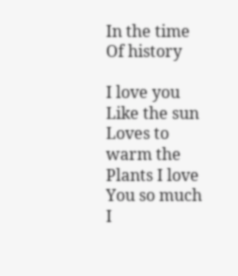In the time
Of history

I love you
Like the sun
Loves to warm the
Plants I love
You so much
I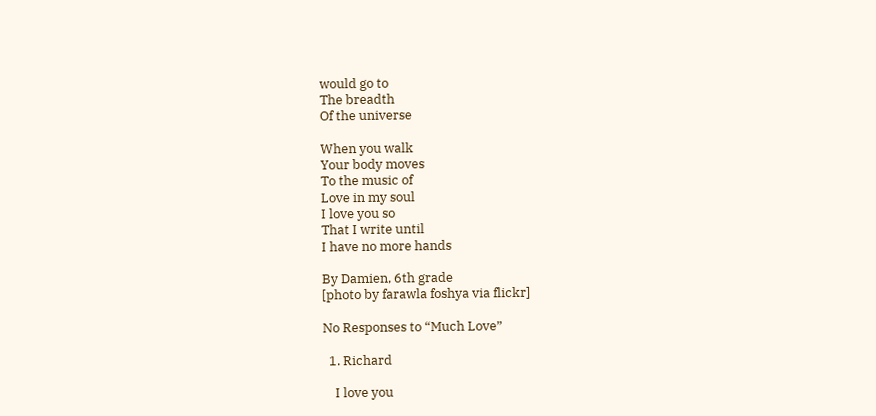would go to
The breadth
Of the universe

When you walk
Your body moves
To the music of
Love in my soul
I love you so
That I write until
I have no more hands

By Damien, 6th grade
[photo by farawla foshya via flickr]

No Responses to “Much Love”

  1. Richard

    I love you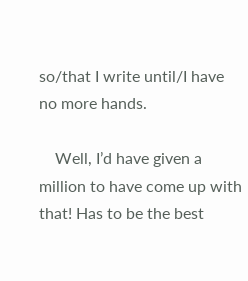so/that I write until/I have no more hands.

    Well, I’d have given a million to have come up with that! Has to be the best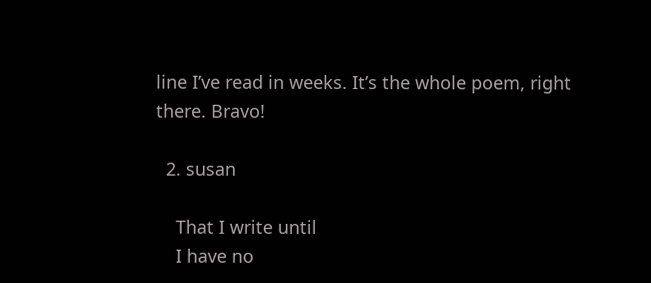line I’ve read in weeks. It’s the whole poem, right there. Bravo!

  2. susan

    That I write until
    I have no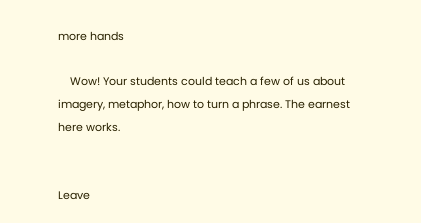more hands

    Wow! Your students could teach a few of us about imagery, metaphor, how to turn a phrase. The earnest here works.


Leave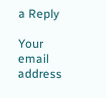a Reply

Your email address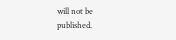will not be published.